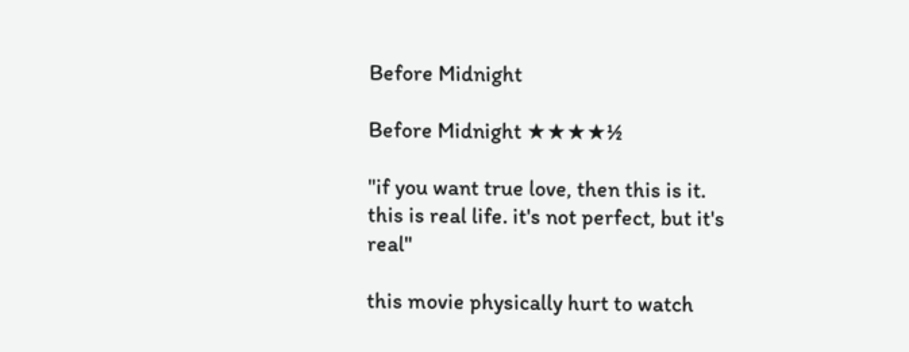Before Midnight

Before Midnight ★★★★½

"if you want true love, then this is it. this is real life. it's not perfect, but it's real"

this movie physically hurt to watch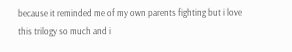because it reminded me of my own parents fighting but i love this trilogy so much and i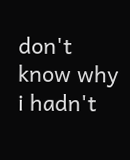don't know why i hadn't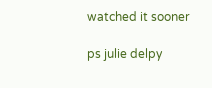watched it sooner

ps julie delpy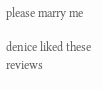please marry me

denice liked these reviews